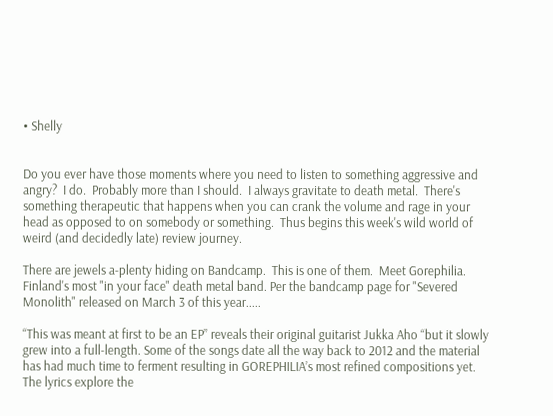• Shelly


Do you ever have those moments where you need to listen to something aggressive and angry?  I do.  Probably more than I should.  I always gravitate to death metal.  There's something therapeutic that happens when you can crank the volume and rage in your head as opposed to on somebody or something.  Thus begins this week's wild world of weird (and decidedly late) review journey.

There are jewels a-plenty hiding on Bandcamp.  This is one of them.  Meet Gorephilia.  Finland's most "in your face" death metal band. Per the bandcamp page for "Severed Monolith" released on March 3 of this year.....

“This was meant at first to be an EP” reveals their original guitarist Jukka Aho “but it slowly grew into a full-length. Some of the songs date all the way back to 2012 and the material has had much time to ferment resulting in GOREPHILIA’s most refined compositions yet. The lyrics explore the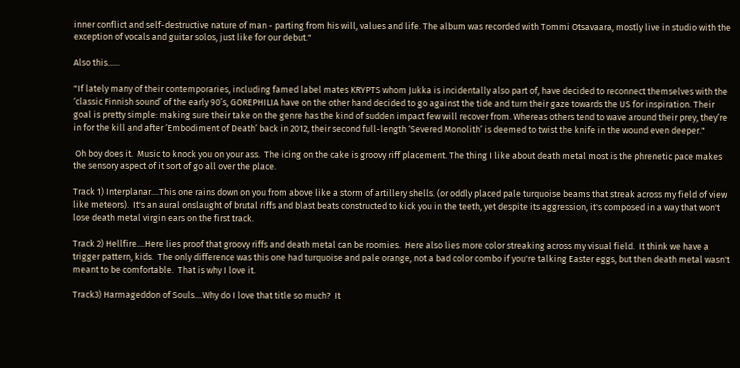inner conflict and self-destructive nature of man - parting from his will, values and life. The album was recorded with Tommi Otsavaara, mostly live in studio with the exception of vocals and guitar solos, just like for our debut."

Also this......

"If lately many of their contemporaries, including famed label mates KRYPTS whom Jukka is incidentally also part of, have decided to reconnect themselves with the ‘classic Finnish sound’ of the early 90’s, GOREPHILIA have on the other hand decided to go against the tide and turn their gaze towards the US for inspiration. Their goal is pretty simple: making sure their take on the genre has the kind of sudden impact few will recover from. Whereas others tend to wave around their prey, they’re in for the kill and after ‘Embodiment of Death’ back in 2012, their second full-length ‘Severed Monolith’ is deemed to twist the knife in the wound even deeper."

 Oh boy does it.  Music to knock you on your ass.  The icing on the cake is groovy riff placement. The thing I like about death metal most is the phrenetic pace makes the sensory aspect of it sort of go all over the place.

Track 1) Interplanar....This one rains down on you from above like a storm of artillery shells. (or oddly placed pale turquoise beams that streak across my field of view like meteors).  It's an aural onslaught of brutal riffs and blast beats constructed to kick you in the teeth, yet despite its aggression, it's composed in a way that won't lose death metal virgin ears on the first track.

Track 2) Hellfire....Here lies proof that groovy riffs and death metal can be roomies.  Here also lies more color streaking across my visual field.  It think we have a trigger pattern, kids.  The only difference was this one had turquoise and pale orange, not a bad color combo if you're talking Easter eggs, but then death metal wasn't meant to be comfortable.  That is why I love it.

Track3) Harmageddon of Souls....Why do I love that title so much?  It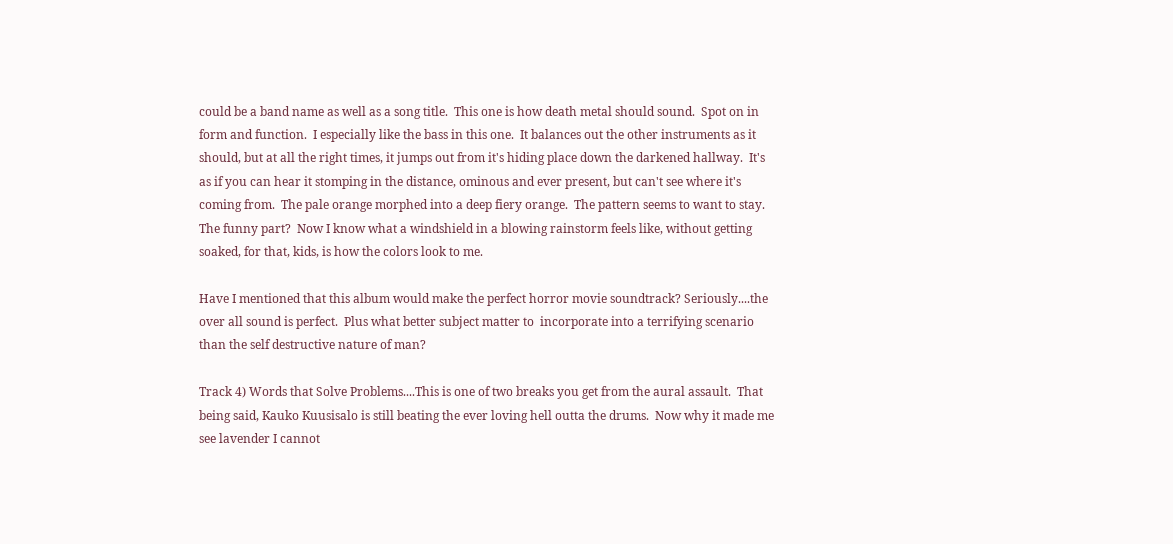could be a band name as well as a song title.  This one is how death metal should sound.  Spot on in form and function.  I especially like the bass in this one.  It balances out the other instruments as it should, but at all the right times, it jumps out from it's hiding place down the darkened hallway.  It's as if you can hear it stomping in the distance, ominous and ever present, but can't see where it's coming from.  The pale orange morphed into a deep fiery orange.  The pattern seems to want to stay.  The funny part?  Now I know what a windshield in a blowing rainstorm feels like, without getting soaked, for that, kids, is how the colors look to me.

Have I mentioned that this album would make the perfect horror movie soundtrack? Seriously....the over all sound is perfect.  Plus what better subject matter to  incorporate into a terrifying scenario than the self destructive nature of man?

Track 4) Words that Solve Problems....This is one of two breaks you get from the aural assault.  That being said, Kauko Kuusisalo is still beating the ever loving hell outta the drums.  Now why it made me see lavender I cannot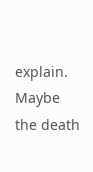explain.  Maybe the death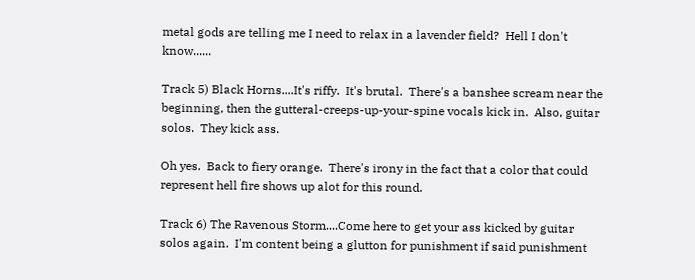metal gods are telling me I need to relax in a lavender field?  Hell I don't know......

Track 5) Black Horns....It's riffy.  It's brutal.  There's a banshee scream near the beginning, then the gutteral-creeps-up-your-spine vocals kick in.  Also, guitar solos.  They kick ass.

Oh yes.  Back to fiery orange.  There's irony in the fact that a color that could represent hell fire shows up alot for this round.

Track 6) The Ravenous Storm....Come here to get your ass kicked by guitar solos again.  I'm content being a glutton for punishment if said punishment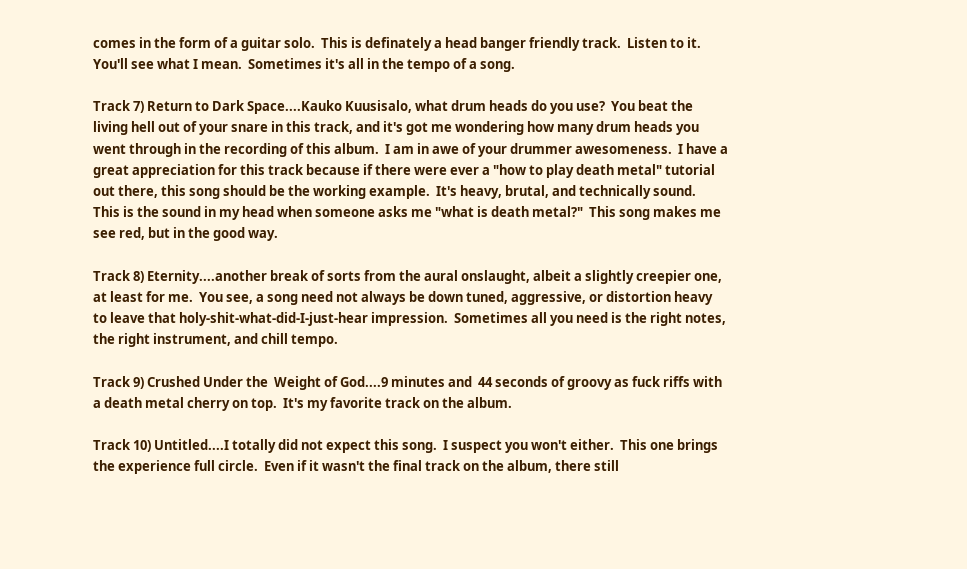comes in the form of a guitar solo.  This is definately a head banger friendly track.  Listen to it.  You'll see what I mean.  Sometimes it's all in the tempo of a song.

Track 7) Return to Dark Space....Kauko Kuusisalo, what drum heads do you use?  You beat the living hell out of your snare in this track, and it's got me wondering how many drum heads you went through in the recording of this album.  I am in awe of your drummer awesomeness.  I have a great appreciation for this track because if there were ever a "how to play death metal" tutorial out there, this song should be the working example.  It's heavy, brutal, and technically sound.  This is the sound in my head when someone asks me "what is death metal?"  This song makes me see red, but in the good way.

Track 8) Eternity....another break of sorts from the aural onslaught, albeit a slightly creepier one, at least for me.  You see, a song need not always be down tuned, aggressive, or distortion heavy to leave that holy-shit-what-did-I-just-hear impression.  Sometimes all you need is the right notes, the right instrument, and chill tempo.

Track 9) Crushed Under the  Weight of God....9 minutes and  44 seconds of groovy as fuck riffs with a death metal cherry on top.  It's my favorite track on the album.

Track 10) Untitled....I totally did not expect this song.  I suspect you won't either.  This one brings the experience full circle.  Even if it wasn't the final track on the album, there still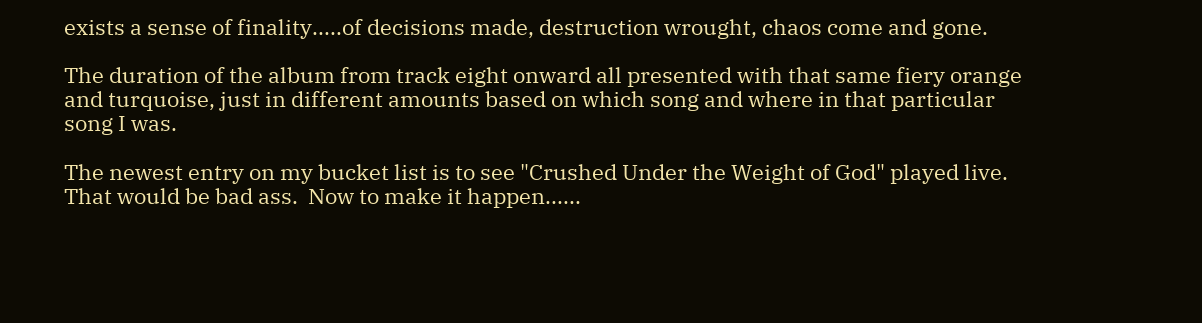exists a sense of finality.....of decisions made, destruction wrought, chaos come and gone.

The duration of the album from track eight onward all presented with that same fiery orange and turquoise, just in different amounts based on which song and where in that particular song I was.

The newest entry on my bucket list is to see "Crushed Under the Weight of God" played live.  That would be bad ass.  Now to make it happen......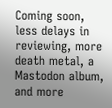Coming soon, less delays in reviewing, more death metal, a Mastodon album, and more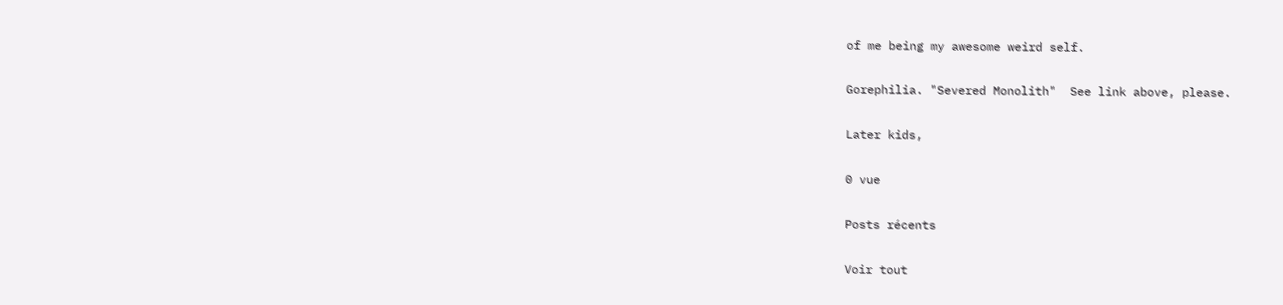of me being my awesome weird self.

Gorephilia. "Severed Monolith"  See link above, please.

Later kids,

0 vue

Posts récents

Voir tout